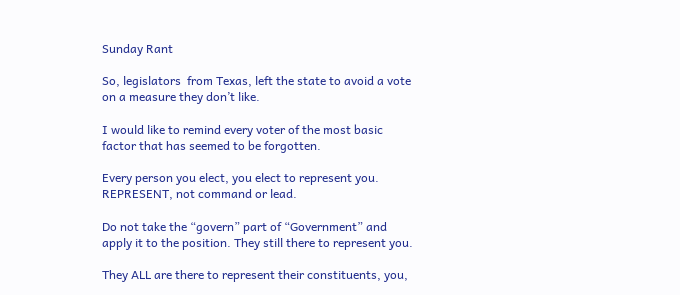Sunday Rant

So, legislators  from Texas, left the state to avoid a vote on a measure they don’t like.

I would like to remind every voter of the most basic factor that has seemed to be forgotten.

Every person you elect, you elect to represent you. REPRESENT, not command or lead.

Do not take the “govern” part of “Government” and apply it to the position. They still there to represent you.

They ALL are there to represent their constituents, you,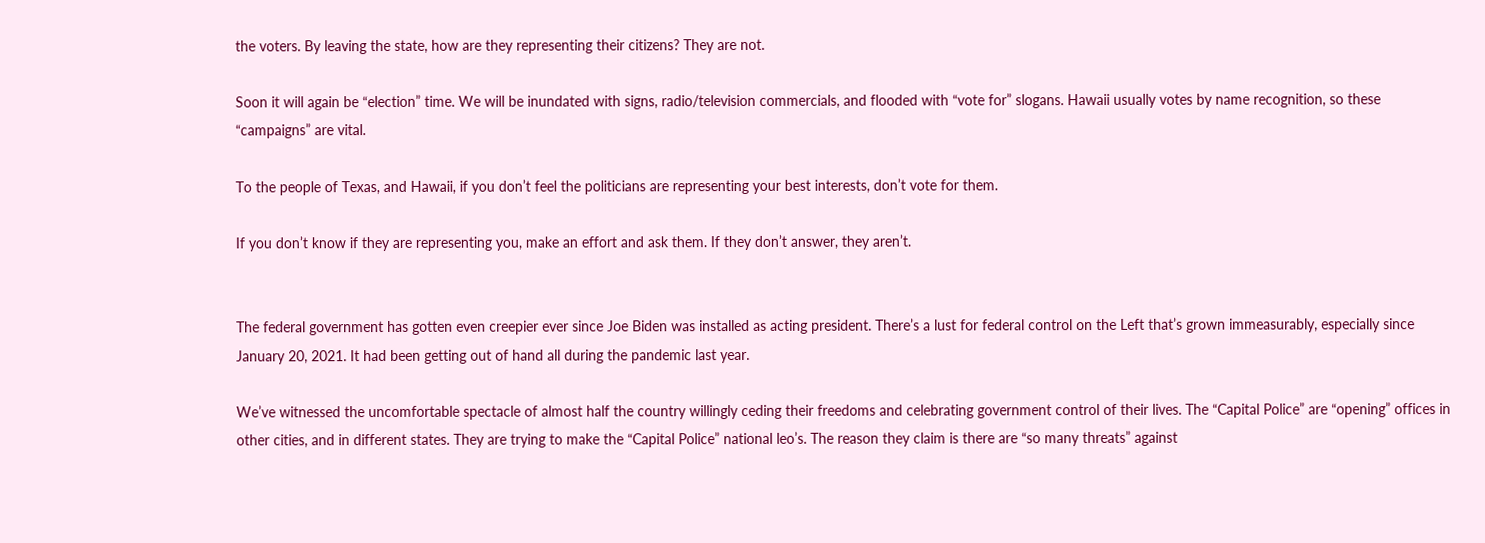the voters. By leaving the state, how are they representing their citizens? They are not.

Soon it will again be “election” time. We will be inundated with signs, radio/television commercials, and flooded with “vote for” slogans. Hawaii usually votes by name recognition, so these “campaigns” are vital.

To the people of Texas, and Hawaii, if you don’t feel the politicians are representing your best interests, don’t vote for them.

If you don’t know if they are representing you, make an effort and ask them. If they don’t answer, they aren’t.


The federal government has gotten even creepier ever since Joe Biden was installed as acting president. There’s a lust for federal control on the Left that’s grown immeasurably, especially since January 20, 2021. It had been getting out of hand all during the pandemic last year.

We’ve witnessed the uncomfortable spectacle of almost half the country willingly ceding their freedoms and celebrating government control of their lives. The “Capital Police” are “opening” offices in other cities, and in different states. They are trying to make the “Capital Police” national leo’s. The reason they claim is there are “so many threats” against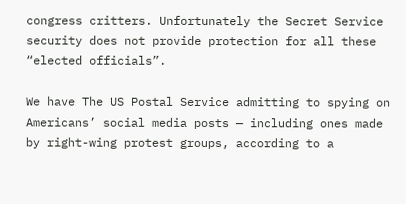congress critters. Unfortunately the Secret Service security does not provide protection for all these “elected officials”.

We have The US Postal Service admitting to spying on Americans’ social media posts — including ones made by right-wing protest groups, according to a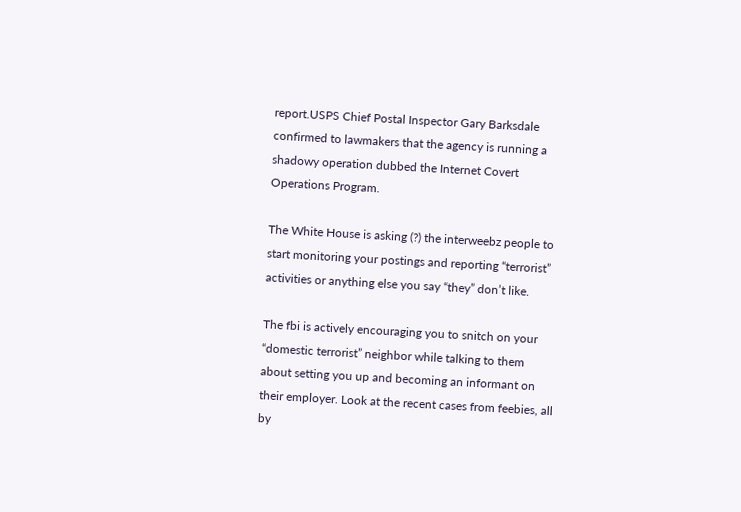report.USPS Chief Postal Inspector Gary Barksdale confirmed to lawmakers that the agency is running a shadowy operation dubbed the Internet Covert Operations Program.

The White House is asking (?) the interweebz people to start monitoring your postings and reporting “terrorist” activities or anything else you say “they” don’t like.

The fbi is actively encouraging you to snitch on your “domestic terrorist” neighbor while talking to them about setting you up and becoming an informant on their employer. Look at the recent cases from feebies, all by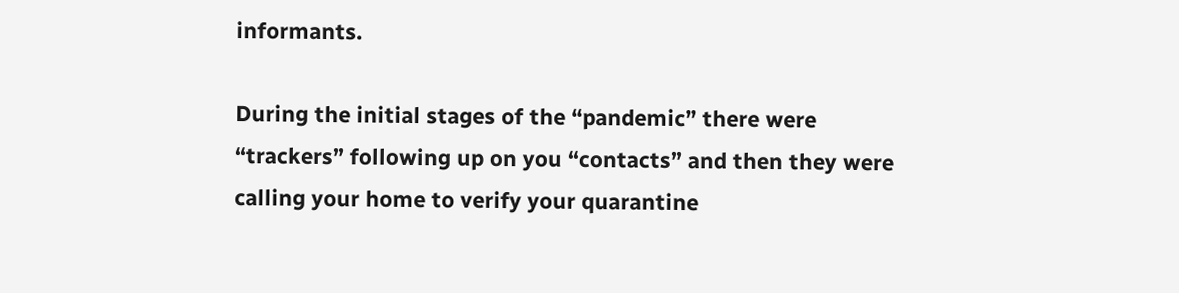informants.

During the initial stages of the “pandemic” there were “trackers” following up on you “contacts” and then they were calling your home to verify your quarantine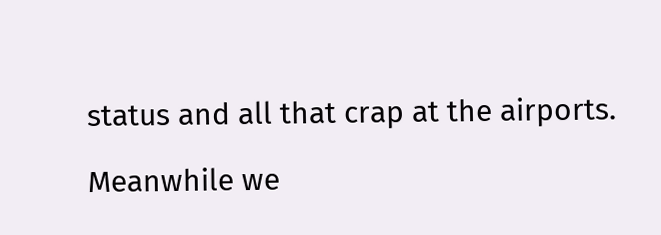status and all that crap at the airports.

Meanwhile we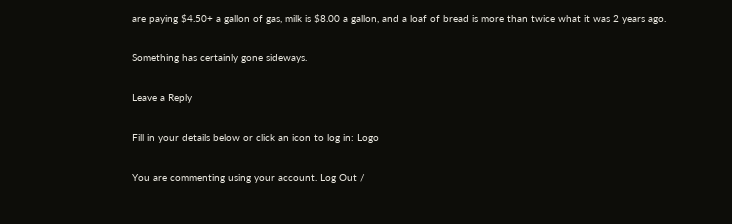are paying $4.50+ a gallon of gas, milk is $8.00 a gallon, and a loaf of bread is more than twice what it was 2 years ago.

Something has certainly gone sideways.

Leave a Reply

Fill in your details below or click an icon to log in: Logo

You are commenting using your account. Log Out /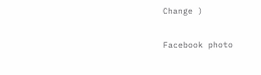Change )

Facebook photo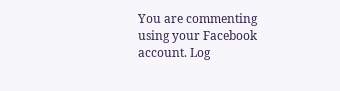You are commenting using your Facebook account. Log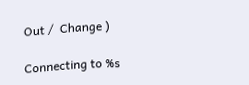Out /  Change )

Connecting to %s